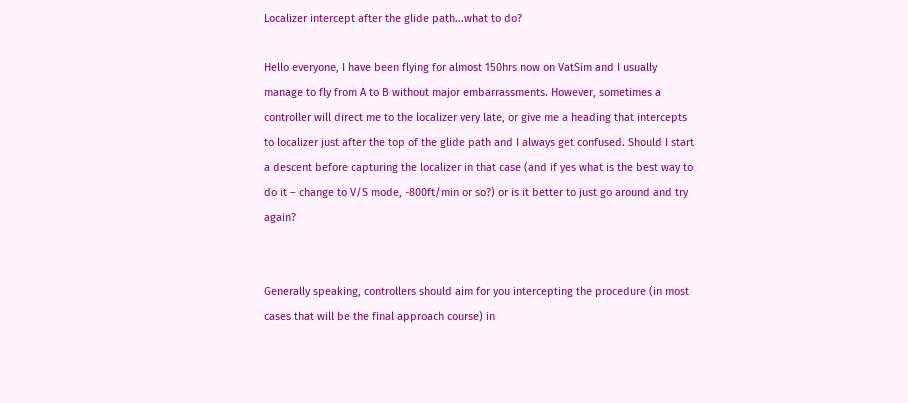Localizer intercept after the glide path...what to do?

Hello everyone, I have been flying for almost 150hrs now on VatSim and I usually manage to fly from A to B without major embarrassments. However, sometimes a controller will direct me to the localizer very late, or give me a heading that intercepts to localizer just after the top of the glide path and I always get confused. Should I start a descent before capturing the localizer in that case (and if yes what is the best way to do it – change to V/S mode, -800ft/min or so?) or is it better to just go around and try again?


Generally speaking, controllers should aim for you intercepting the procedure (in most cases that will be the final approach course) in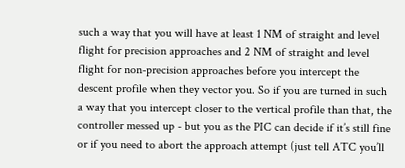such a way that you will have at least 1 NM of straight and level flight for precision approaches and 2 NM of straight and level flight for non-precision approaches before you intercept the descent profile when they vector you. So if you are turned in such a way that you intercept closer to the vertical profile than that, the controller messed up - but you as the PIC can decide if it’s still fine or if you need to abort the approach attempt (just tell ATC you’ll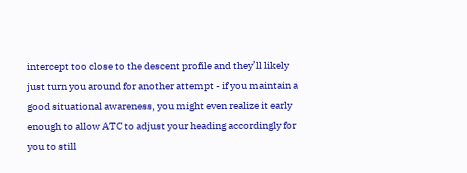intercept too close to the descent profile and they’ll likely just turn you around for another attempt - if you maintain a good situational awareness, you might even realize it early enough to allow ATC to adjust your heading accordingly for you to still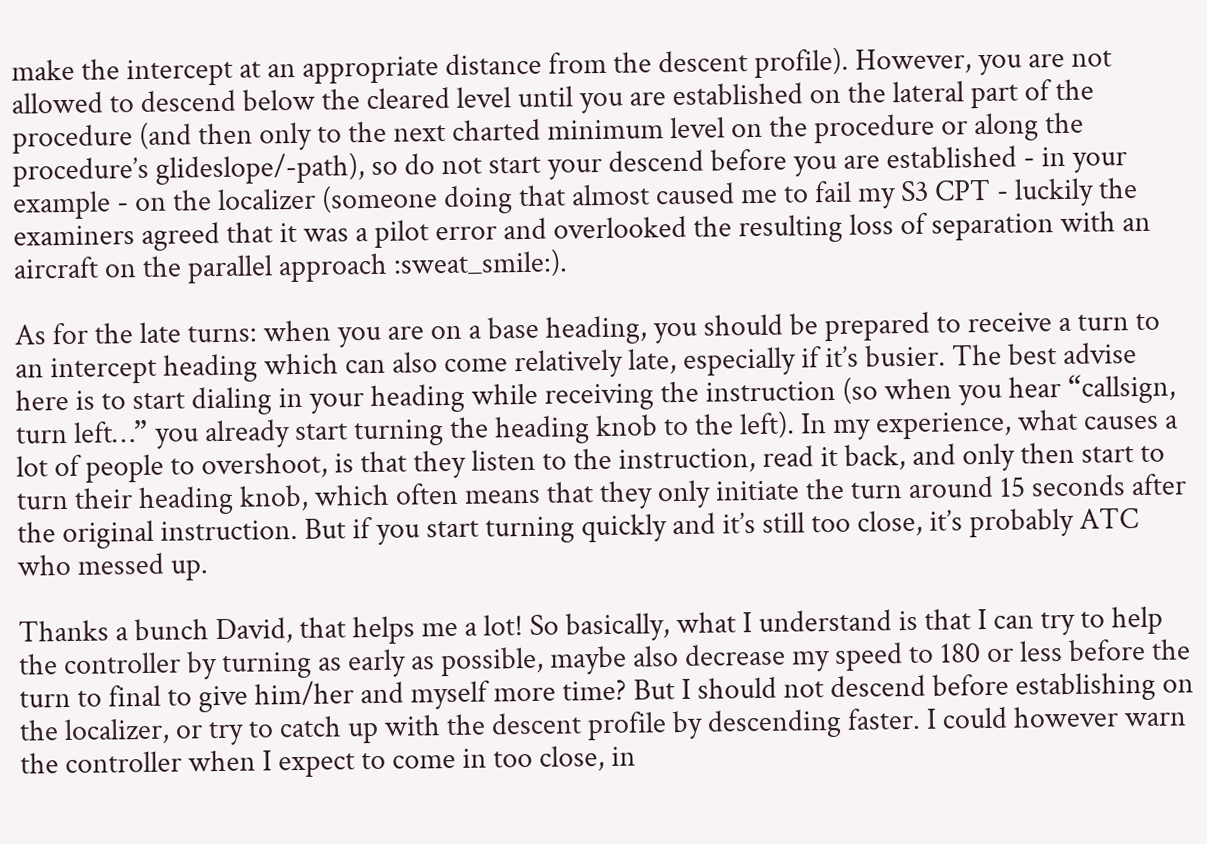make the intercept at an appropriate distance from the descent profile). However, you are not allowed to descend below the cleared level until you are established on the lateral part of the procedure (and then only to the next charted minimum level on the procedure or along the procedure’s glideslope/-path), so do not start your descend before you are established - in your example - on the localizer (someone doing that almost caused me to fail my S3 CPT - luckily the examiners agreed that it was a pilot error and overlooked the resulting loss of separation with an aircraft on the parallel approach :sweat_smile:).

As for the late turns: when you are on a base heading, you should be prepared to receive a turn to an intercept heading which can also come relatively late, especially if it’s busier. The best advise here is to start dialing in your heading while receiving the instruction (so when you hear “callsign, turn left…” you already start turning the heading knob to the left). In my experience, what causes a lot of people to overshoot, is that they listen to the instruction, read it back, and only then start to turn their heading knob, which often means that they only initiate the turn around 15 seconds after the original instruction. But if you start turning quickly and it’s still too close, it’s probably ATC who messed up.

Thanks a bunch David, that helps me a lot! So basically, what I understand is that I can try to help the controller by turning as early as possible, maybe also decrease my speed to 180 or less before the turn to final to give him/her and myself more time? But I should not descend before establishing on the localizer, or try to catch up with the descent profile by descending faster. I could however warn the controller when I expect to come in too close, in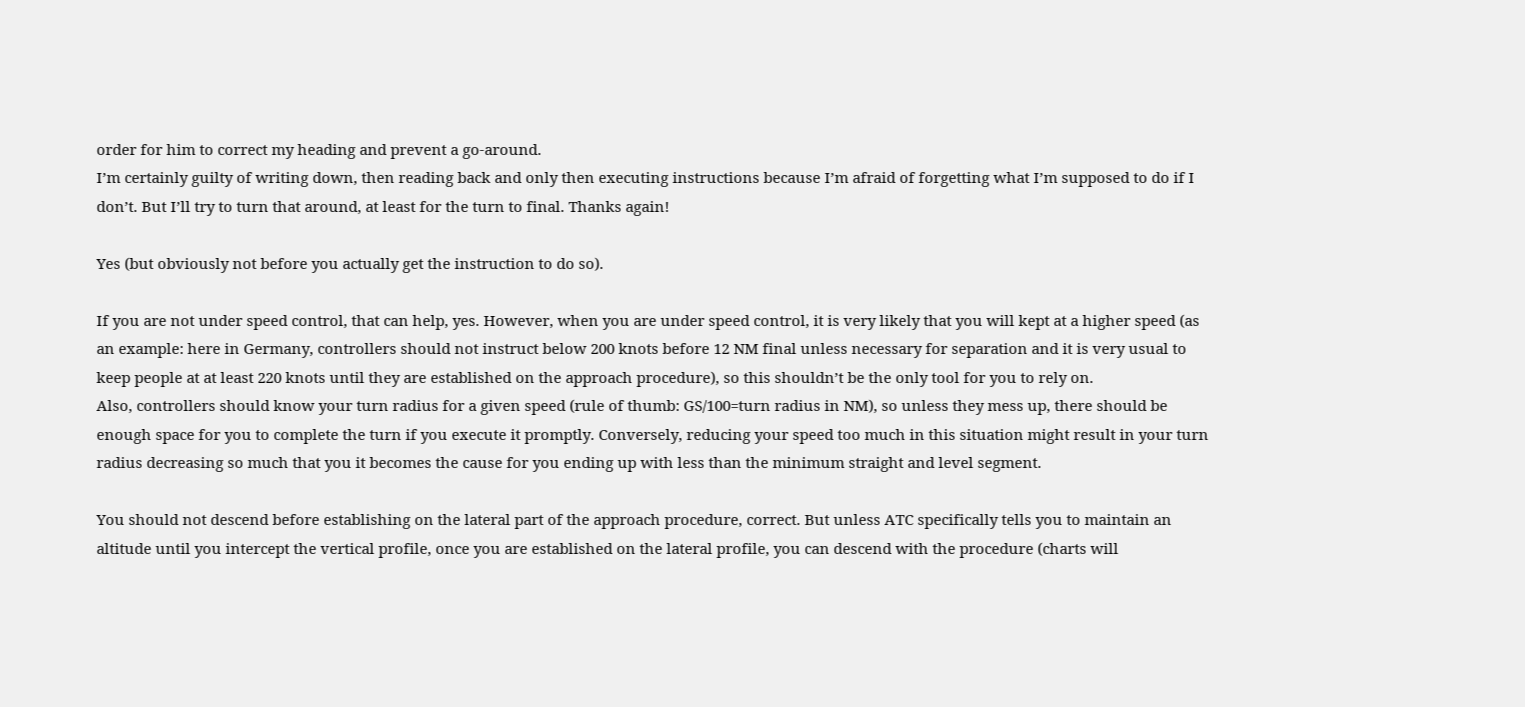order for him to correct my heading and prevent a go-around.
I’m certainly guilty of writing down, then reading back and only then executing instructions because I’m afraid of forgetting what I’m supposed to do if I don’t. But I’ll try to turn that around, at least for the turn to final. Thanks again!

Yes (but obviously not before you actually get the instruction to do so).

If you are not under speed control, that can help, yes. However, when you are under speed control, it is very likely that you will kept at a higher speed (as an example: here in Germany, controllers should not instruct below 200 knots before 12 NM final unless necessary for separation and it is very usual to keep people at at least 220 knots until they are established on the approach procedure), so this shouldn’t be the only tool for you to rely on.
Also, controllers should know your turn radius for a given speed (rule of thumb: GS/100=turn radius in NM), so unless they mess up, there should be enough space for you to complete the turn if you execute it promptly. Conversely, reducing your speed too much in this situation might result in your turn radius decreasing so much that you it becomes the cause for you ending up with less than the minimum straight and level segment.

You should not descend before establishing on the lateral part of the approach procedure, correct. But unless ATC specifically tells you to maintain an altitude until you intercept the vertical profile, once you are established on the lateral profile, you can descend with the procedure (charts will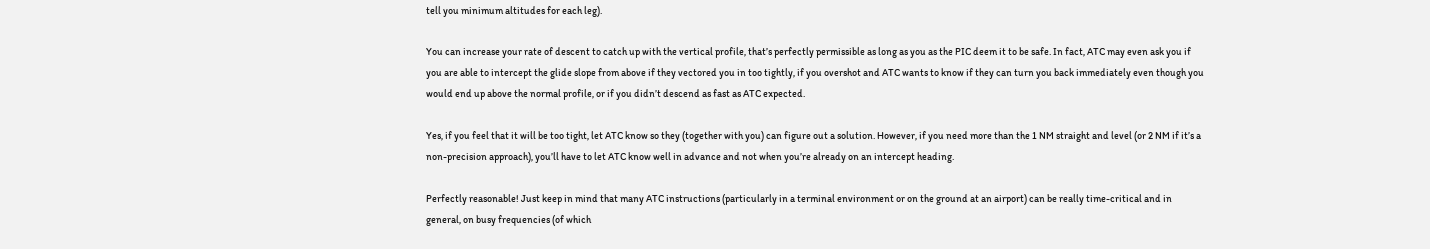tell you minimum altitudes for each leg).

You can increase your rate of descent to catch up with the vertical profile, that’s perfectly permissible as long as you as the PIC deem it to be safe. In fact, ATC may even ask you if you are able to intercept the glide slope from above if they vectored you in too tightly, if you overshot and ATC wants to know if they can turn you back immediately even though you would end up above the normal profile, or if you didn’t descend as fast as ATC expected.

Yes, if you feel that it will be too tight, let ATC know so they (together with you) can figure out a solution. However, if you need more than the 1 NM straight and level (or 2 NM if it’s a non-precision approach), you’ll have to let ATC know well in advance and not when you’re already on an intercept heading.

Perfectly reasonable! Just keep in mind that many ATC instructions (particularly in a terminal environment or on the ground at an airport) can be really time-critical and in general, on busy frequencies (of which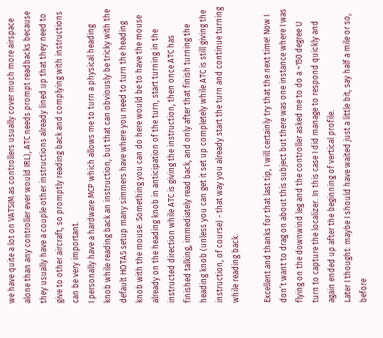we have quite a lot on VATSIM as controllers usually cover much more airspace alone than any controller ever would IRL), ATC needs prompt readbacks because they usually have a couple other instructions already lined up that they need to give to other aircraft, so promptly reading back and complying with instructions can be very important.
I personally have a hardware MCP which allows me to turn a physical heading knob while reading back an instruction, but that can obviously be tricky with the default HOTAS setup many simmers have where you need to turn the heading knob with the mouse. Something you can do here would be to have the mouse already on the heading knob in anticipation of the turn, start turning in the instructed direction while ATC is giving the instruction, then once ATC has finished talking, immediately read back, and only after that finish turning the heading knob (unless you can get it set up completely while ATC is still giving the instruction, of course) - that way you already start the turn and continue turning while reading back.

Excellent and thanks for that last tip, I will certainly try that the next time! Now I don’t want to drag on about this subject but there was one instance where I was flying on the downwind leg and the controller asked me to do a ~150 degree U turn to capture the localizer. In this case I did manage to respond quickly and again ended up after the beginning of vertical profile.
Later I thought: maybe I should have waited just a little bit, say half a mile or so, before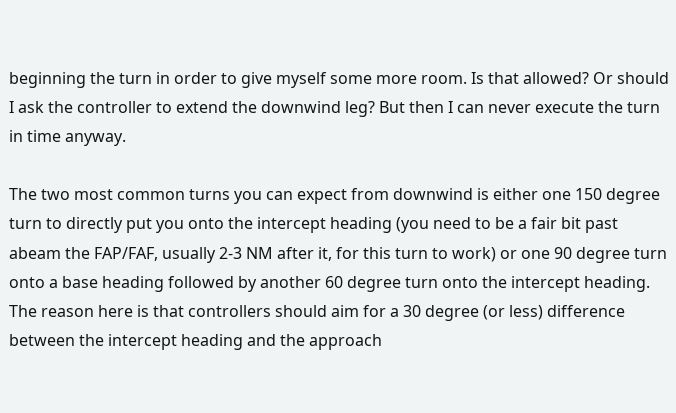beginning the turn in order to give myself some more room. Is that allowed? Or should I ask the controller to extend the downwind leg? But then I can never execute the turn in time anyway.

The two most common turns you can expect from downwind is either one 150 degree turn to directly put you onto the intercept heading (you need to be a fair bit past abeam the FAP/FAF, usually 2-3 NM after it, for this turn to work) or one 90 degree turn onto a base heading followed by another 60 degree turn onto the intercept heading. The reason here is that controllers should aim for a 30 degree (or less) difference between the intercept heading and the approach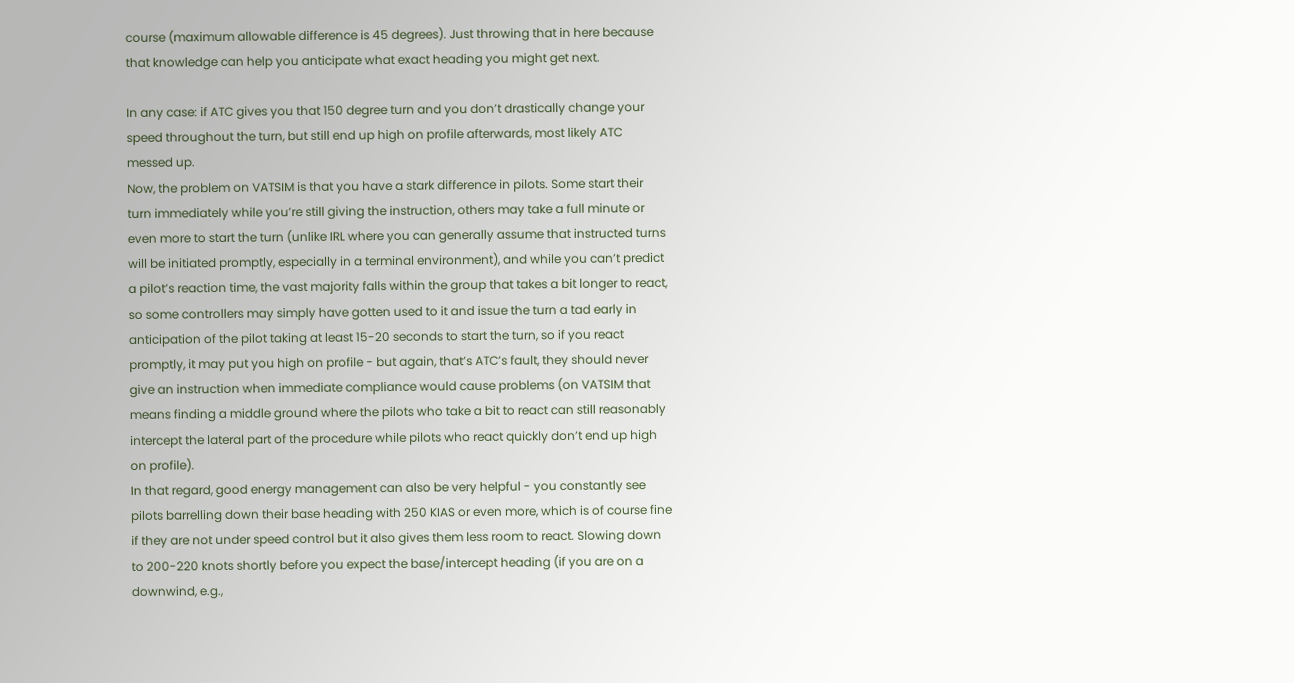course (maximum allowable difference is 45 degrees). Just throwing that in here because that knowledge can help you anticipate what exact heading you might get next.

In any case: if ATC gives you that 150 degree turn and you don’t drastically change your speed throughout the turn, but still end up high on profile afterwards, most likely ATC messed up.
Now, the problem on VATSIM is that you have a stark difference in pilots. Some start their turn immediately while you’re still giving the instruction, others may take a full minute or even more to start the turn (unlike IRL where you can generally assume that instructed turns will be initiated promptly, especially in a terminal environment), and while you can’t predict a pilot’s reaction time, the vast majority falls within the group that takes a bit longer to react, so some controllers may simply have gotten used to it and issue the turn a tad early in anticipation of the pilot taking at least 15-20 seconds to start the turn, so if you react promptly, it may put you high on profile - but again, that’s ATC’s fault, they should never give an instruction when immediate compliance would cause problems (on VATSIM that means finding a middle ground where the pilots who take a bit to react can still reasonably intercept the lateral part of the procedure while pilots who react quickly don’t end up high on profile).
In that regard, good energy management can also be very helpful - you constantly see pilots barrelling down their base heading with 250 KIAS or even more, which is of course fine if they are not under speed control but it also gives them less room to react. Slowing down to 200-220 knots shortly before you expect the base/intercept heading (if you are on a downwind, e.g.,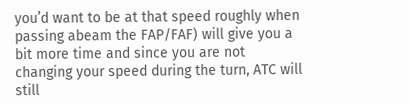you’d want to be at that speed roughly when passing abeam the FAP/FAF) will give you a bit more time and since you are not changing your speed during the turn, ATC will still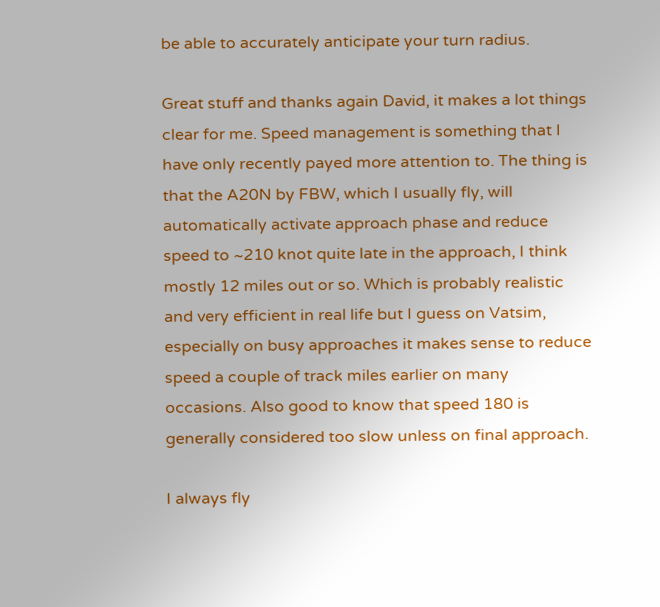be able to accurately anticipate your turn radius.

Great stuff and thanks again David, it makes a lot things clear for me. Speed management is something that I have only recently payed more attention to. The thing is that the A20N by FBW, which I usually fly, will automatically activate approach phase and reduce speed to ~210 knot quite late in the approach, I think mostly 12 miles out or so. Which is probably realistic and very efficient in real life but I guess on Vatsim, especially on busy approaches it makes sense to reduce speed a couple of track miles earlier on many occasions. Also good to know that speed 180 is generally considered too slow unless on final approach.

I always fly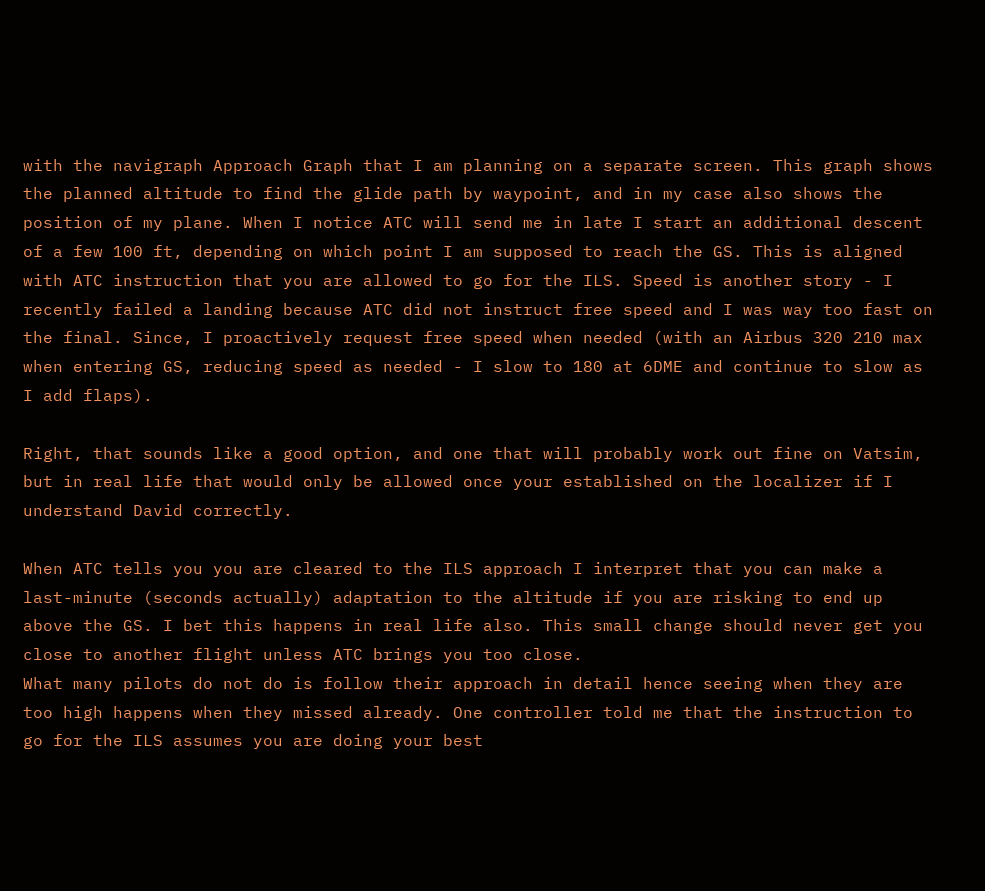with the navigraph Approach Graph that I am planning on a separate screen. This graph shows the planned altitude to find the glide path by waypoint, and in my case also shows the position of my plane. When I notice ATC will send me in late I start an additional descent of a few 100 ft, depending on which point I am supposed to reach the GS. This is aligned with ATC instruction that you are allowed to go for the ILS. Speed is another story - I recently failed a landing because ATC did not instruct free speed and I was way too fast on the final. Since, I proactively request free speed when needed (with an Airbus 320 210 max when entering GS, reducing speed as needed - I slow to 180 at 6DME and continue to slow as I add flaps).

Right, that sounds like a good option, and one that will probably work out fine on Vatsim, but in real life that would only be allowed once your established on the localizer if I understand David correctly.

When ATC tells you you are cleared to the ILS approach I interpret that you can make a last-minute (seconds actually) adaptation to the altitude if you are risking to end up above the GS. I bet this happens in real life also. This small change should never get you close to another flight unless ATC brings you too close.
What many pilots do not do is follow their approach in detail hence seeing when they are too high happens when they missed already. One controller told me that the instruction to go for the ILS assumes you are doing your best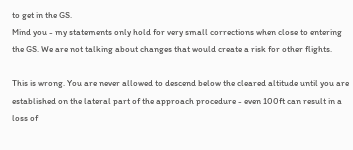to get in the GS.
Mind you - my statements only hold for very small corrections when close to entering the GS. We are not talking about changes that would create a risk for other flights.

This is wrong. You are never allowed to descend below the cleared altitude until you are established on the lateral part of the approach procedure - even 100ft can result in a loss of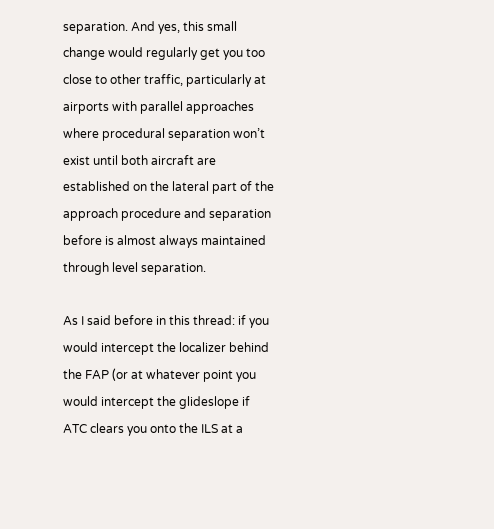separation. And yes, this small change would regularly get you too close to other traffic, particularly at airports with parallel approaches where procedural separation won’t exist until both aircraft are established on the lateral part of the approach procedure and separation before is almost always maintained through level separation.

As I said before in this thread: if you would intercept the localizer behind the FAP (or at whatever point you would intercept the glideslope if ATC clears you onto the ILS at a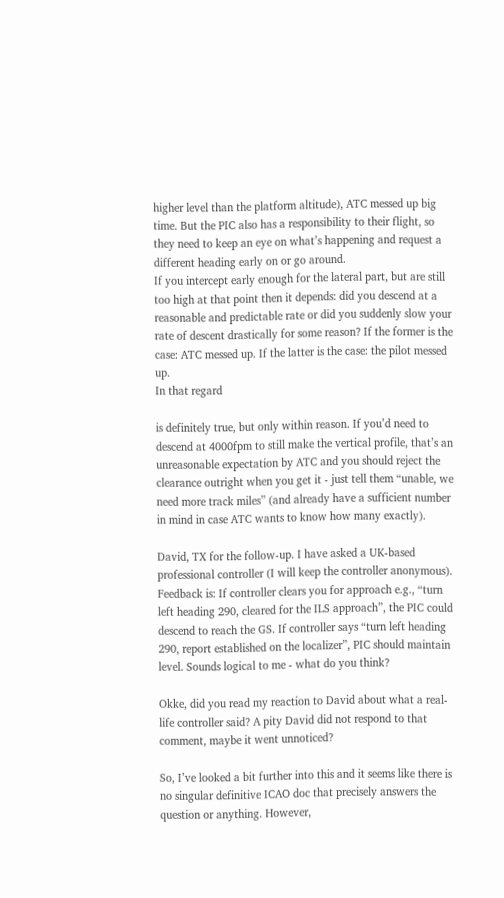higher level than the platform altitude), ATC messed up big time. But the PIC also has a responsibility to their flight, so they need to keep an eye on what’s happening and request a different heading early on or go around.
If you intercept early enough for the lateral part, but are still too high at that point then it depends: did you descend at a reasonable and predictable rate or did you suddenly slow your rate of descent drastically for some reason? If the former is the case: ATC messed up. If the latter is the case: the pilot messed up.
In that regard

is definitely true, but only within reason. If you’d need to descend at 4000fpm to still make the vertical profile, that’s an unreasonable expectation by ATC and you should reject the clearance outright when you get it - just tell them “unable, we need more track miles” (and already have a sufficient number in mind in case ATC wants to know how many exactly).

David, TX for the follow-up. I have asked a UK-based professional controller (I will keep the controller anonymous). Feedback is: If controller clears you for approach e.g., “turn left heading 290, cleared for the ILS approach”, the PIC could descend to reach the GS. If controller says “turn left heading 290, report established on the localizer”, PIC should maintain level. Sounds logical to me - what do you think?

Okke, did you read my reaction to David about what a real-life controller said? A pity David did not respond to that comment, maybe it went unnoticed?

So, I’ve looked a bit further into this and it seems like there is no singular definitive ICAO doc that precisely answers the question or anything. However,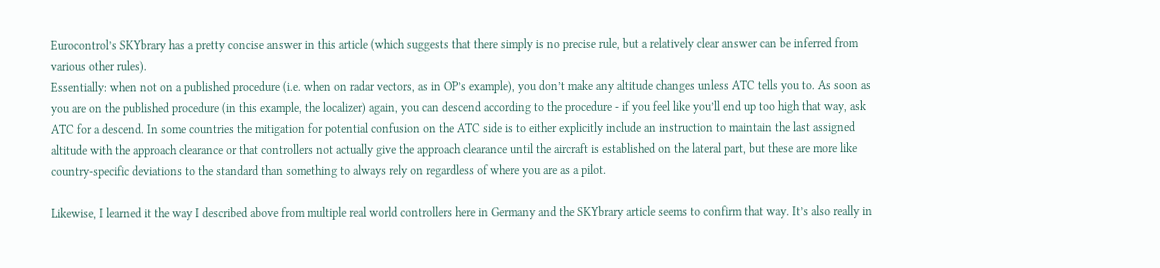Eurocontrol’s SKYbrary has a pretty concise answer in this article (which suggests that there simply is no precise rule, but a relatively clear answer can be inferred from various other rules).
Essentially: when not on a published procedure (i.e. when on radar vectors, as in OP’s example), you don’t make any altitude changes unless ATC tells you to. As soon as you are on the published procedure (in this example, the localizer) again, you can descend according to the procedure - if you feel like you’ll end up too high that way, ask ATC for a descend. In some countries the mitigation for potential confusion on the ATC side is to either explicitly include an instruction to maintain the last assigned altitude with the approach clearance or that controllers not actually give the approach clearance until the aircraft is established on the lateral part, but these are more like country-specific deviations to the standard than something to always rely on regardless of where you are as a pilot.

Likewise, I learned it the way I described above from multiple real world controllers here in Germany and the SKYbrary article seems to confirm that way. It’s also really in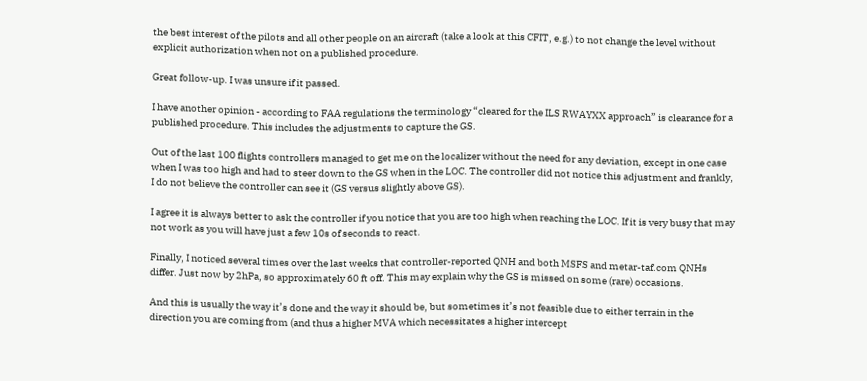the best interest of the pilots and all other people on an aircraft (take a look at this CFIT, e.g.) to not change the level without explicit authorization when not on a published procedure.

Great follow-up. I was unsure if it passed.

I have another opinion - according to FAA regulations the terminology “cleared for the ILS RWAYXX approach” is clearance for a published procedure. This includes the adjustments to capture the GS.

Out of the last 100 flights controllers managed to get me on the localizer without the need for any deviation, except in one case when I was too high and had to steer down to the GS when in the LOC. The controller did not notice this adjustment and frankly, I do not believe the controller can see it (GS versus slightly above GS).

I agree it is always better to ask the controller if you notice that you are too high when reaching the LOC. If it is very busy that may not work as you will have just a few 10s of seconds to react.

Finally, I noticed several times over the last weeks that controller-reported QNH and both MSFS and metar-taf.com QNHs differ. Just now by 2hPa, so approximately 60 ft off. This may explain why the GS is missed on some (rare) occasions.

And this is usually the way it’s done and the way it should be, but sometimes it’s not feasible due to either terrain in the direction you are coming from (and thus a higher MVA which necessitates a higher intercept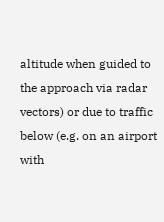altitude when guided to the approach via radar vectors) or due to traffic below (e.g. on an airport with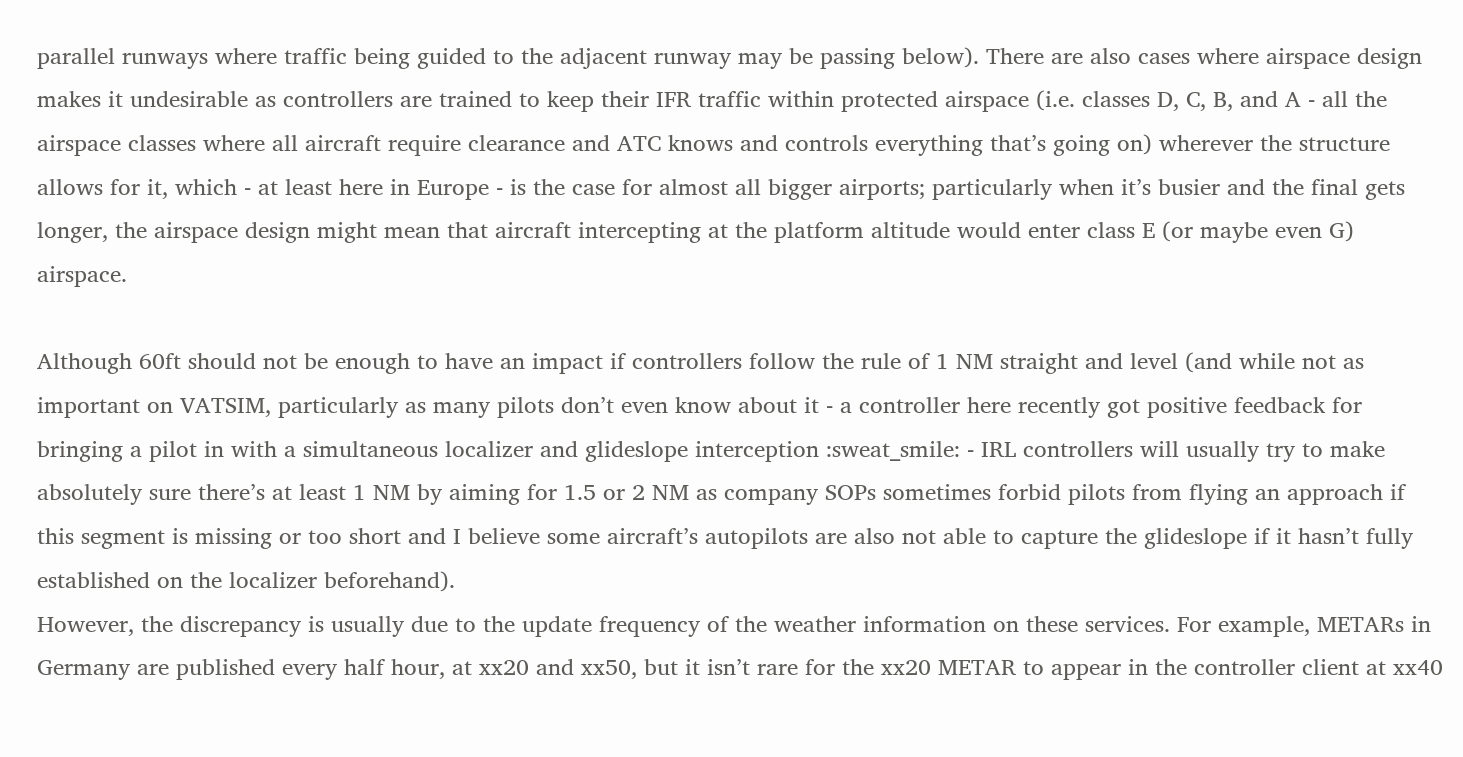parallel runways where traffic being guided to the adjacent runway may be passing below). There are also cases where airspace design makes it undesirable as controllers are trained to keep their IFR traffic within protected airspace (i.e. classes D, C, B, and A - all the airspace classes where all aircraft require clearance and ATC knows and controls everything that’s going on) wherever the structure allows for it, which - at least here in Europe - is the case for almost all bigger airports; particularly when it’s busier and the final gets longer, the airspace design might mean that aircraft intercepting at the platform altitude would enter class E (or maybe even G) airspace.

Although 60ft should not be enough to have an impact if controllers follow the rule of 1 NM straight and level (and while not as important on VATSIM, particularly as many pilots don’t even know about it - a controller here recently got positive feedback for bringing a pilot in with a simultaneous localizer and glideslope interception :sweat_smile: - IRL controllers will usually try to make absolutely sure there’s at least 1 NM by aiming for 1.5 or 2 NM as company SOPs sometimes forbid pilots from flying an approach if this segment is missing or too short and I believe some aircraft’s autopilots are also not able to capture the glideslope if it hasn’t fully established on the localizer beforehand).
However, the discrepancy is usually due to the update frequency of the weather information on these services. For example, METARs in Germany are published every half hour, at xx20 and xx50, but it isn’t rare for the xx20 METAR to appear in the controller client at xx40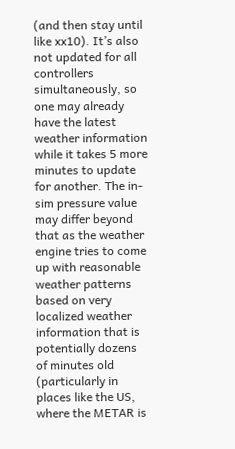(and then stay until like xx10). It’s also not updated for all controllers simultaneously, so one may already have the latest weather information while it takes 5 more minutes to update for another. The in-sim pressure value may differ beyond that as the weather engine tries to come up with reasonable weather patterns based on very localized weather information that is potentially dozens of minutes old (particularly in places like the US, where the METAR is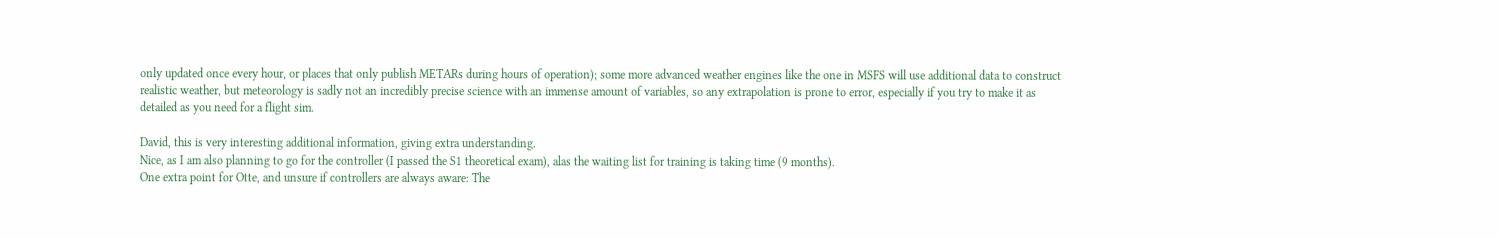only updated once every hour, or places that only publish METARs during hours of operation); some more advanced weather engines like the one in MSFS will use additional data to construct realistic weather, but meteorology is sadly not an incredibly precise science with an immense amount of variables, so any extrapolation is prone to error, especially if you try to make it as detailed as you need for a flight sim.

David, this is very interesting additional information, giving extra understanding.
Nice, as I am also planning to go for the controller (I passed the S1 theoretical exam), alas the waiting list for training is taking time (9 months).
One extra point for Otte, and unsure if controllers are always aware: The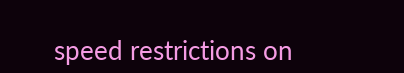speed restrictions on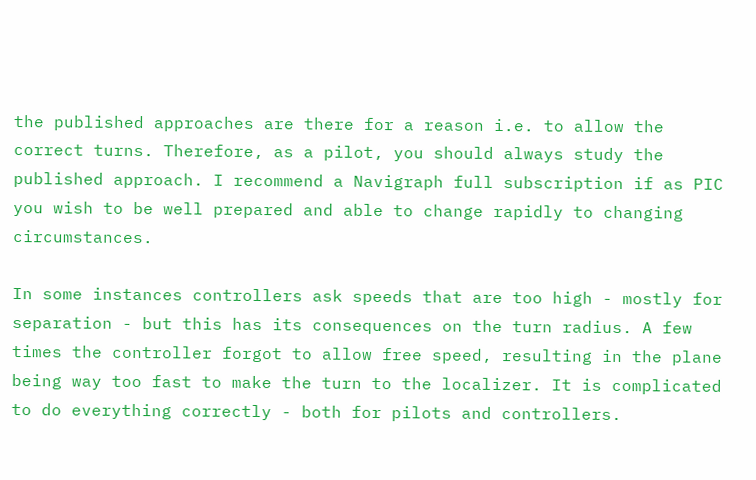the published approaches are there for a reason i.e. to allow the correct turns. Therefore, as a pilot, you should always study the published approach. I recommend a Navigraph full subscription if as PIC you wish to be well prepared and able to change rapidly to changing circumstances.

In some instances controllers ask speeds that are too high - mostly for separation - but this has its consequences on the turn radius. A few times the controller forgot to allow free speed, resulting in the plane being way too fast to make the turn to the localizer. It is complicated to do everything correctly - both for pilots and controllers.